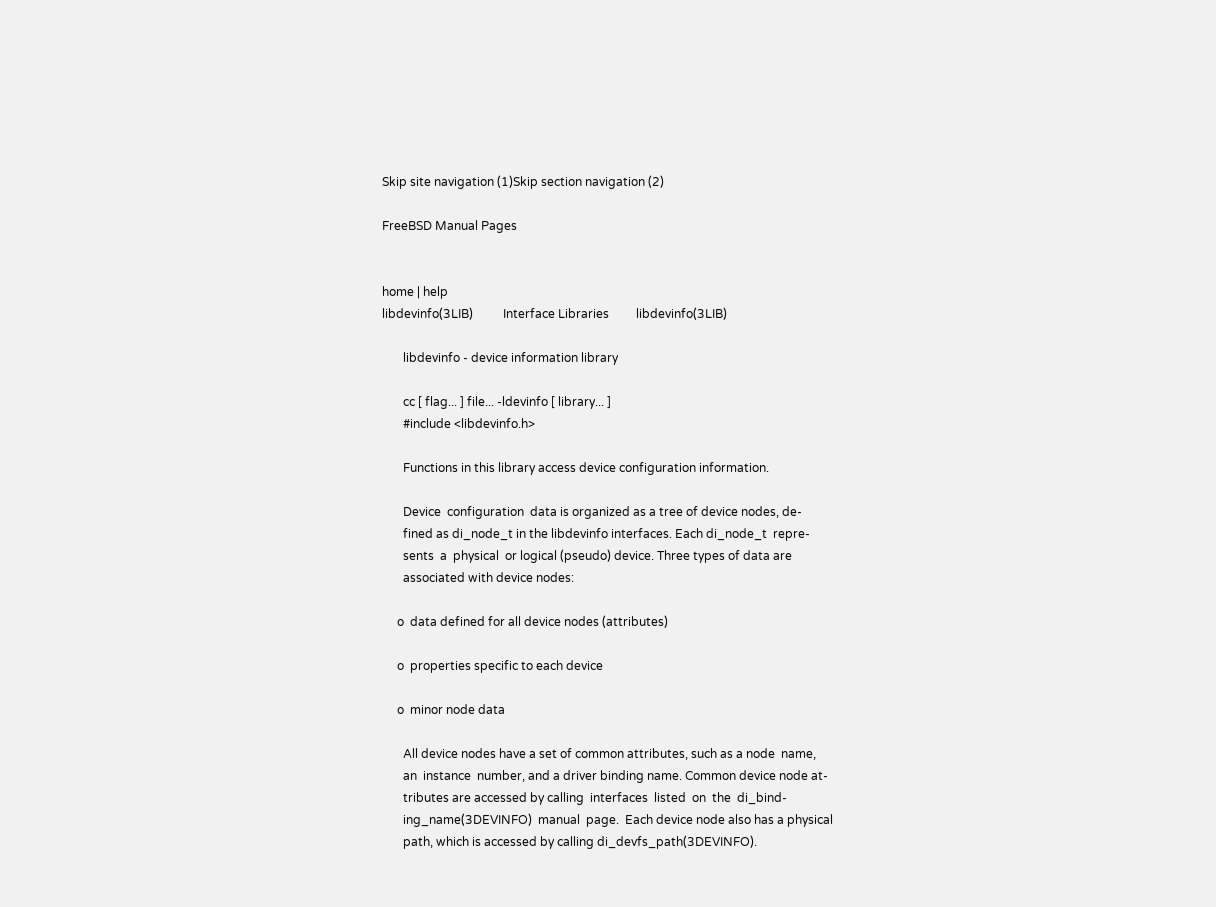Skip site navigation (1)Skip section navigation (2)

FreeBSD Manual Pages


home | help
libdevinfo(3LIB)          Interface Libraries         libdevinfo(3LIB)

       libdevinfo - device information library

       cc [ flag... ] file... -ldevinfo [ library... ]
       #include <libdevinfo.h>

       Functions in this library access device configuration information.

       Device  configuration  data is organized as a tree of device nodes, de-
       fined as di_node_t in the libdevinfo interfaces. Each di_node_t  repre-
       sents  a  physical  or logical (pseudo) device. Three types of data are
       associated with device nodes:

     o  data defined for all device nodes (attributes)

     o  properties specific to each device

     o  minor node data

       All device nodes have a set of common attributes, such as a node  name,
       an  instance  number, and a driver binding name. Common device node at-
       tributes are accessed by calling  interfaces  listed  on  the  di_bind-
       ing_name(3DEVINFO)  manual  page.  Each device node also has a physical
       path, which is accessed by calling di_devfs_path(3DEVINFO).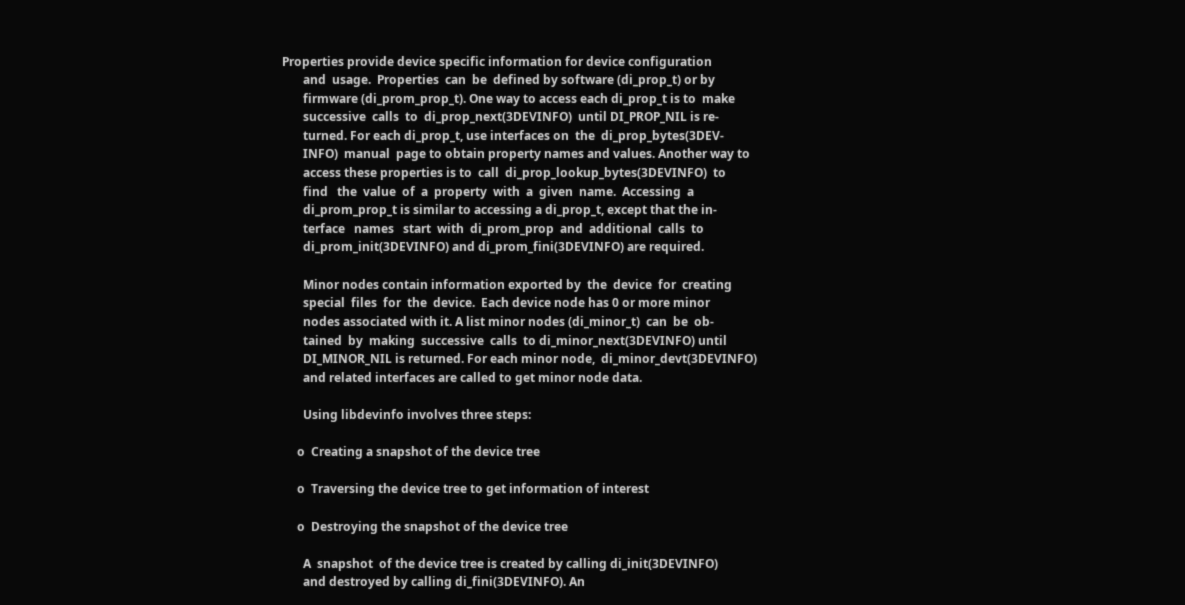Properties provide device specific information for device configuration
       and  usage.  Properties  can  be  defined by software (di_prop_t) or by
       firmware (di_prom_prop_t). One way to access each di_prop_t is to  make
       successive  calls  to  di_prop_next(3DEVINFO)  until DI_PROP_NIL is re-
       turned. For each di_prop_t, use interfaces on  the  di_prop_bytes(3DEV-
       INFO)  manual  page to obtain property names and values. Another way to
       access these properties is to  call  di_prop_lookup_bytes(3DEVINFO)  to
       find   the  value  of  a  property  with  a  given  name.  Accessing  a
       di_prom_prop_t is similar to accessing a di_prop_t, except that the in-
       terface   names   start  with  di_prom_prop  and  additional  calls  to
       di_prom_init(3DEVINFO) and di_prom_fini(3DEVINFO) are required.

       Minor nodes contain information exported by  the  device  for  creating
       special  files  for  the  device.  Each device node has 0 or more minor
       nodes associated with it. A list minor nodes (di_minor_t)  can  be  ob-
       tained  by  making  successive  calls  to di_minor_next(3DEVINFO) until
       DI_MINOR_NIL is returned. For each minor node,  di_minor_devt(3DEVINFO)
       and related interfaces are called to get minor node data.

       Using libdevinfo involves three steps:

     o  Creating a snapshot of the device tree

     o  Traversing the device tree to get information of interest

     o  Destroying the snapshot of the device tree

       A  snapshot  of the device tree is created by calling di_init(3DEVINFO)
       and destroyed by calling di_fini(3DEVINFO). An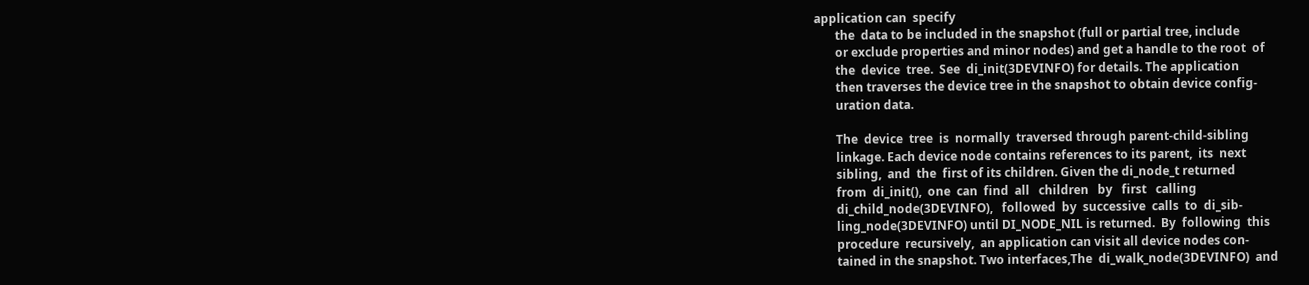application can  specify
       the  data to be included in the snapshot (full or partial tree, include
       or exclude properties and minor nodes) and get a handle to the root  of
       the  device  tree.  See  di_init(3DEVINFO) for details. The application
       then traverses the device tree in the snapshot to obtain device config-
       uration data.

       The  device  tree  is  normally  traversed through parent-child-sibling
       linkage. Each device node contains references to its parent,  its  next
       sibling,  and  the  first of its children. Given the di_node_t returned
       from  di_init(),  one  can  find  all   children   by   first   calling
       di_child_node(3DEVINFO),   followed  by  successive  calls  to  di_sib-
       ling_node(3DEVINFO) until DI_NODE_NIL is returned.  By  following  this
       procedure  recursively,  an application can visit all device nodes con-
       tained in the snapshot. Two interfaces,The  di_walk_node(3DEVINFO)  and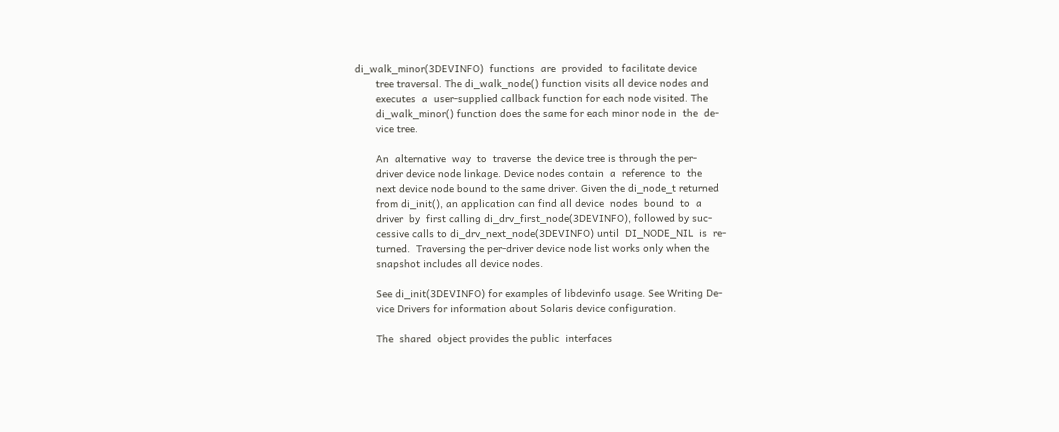di_walk_minor(3DEVINFO)  functions  are  provided  to facilitate device
       tree traversal. The di_walk_node() function visits all device nodes and
       executes  a  user-supplied callback function for each node visited. The
       di_walk_minor() function does the same for each minor node in  the  de-
       vice tree.

       An  alternative  way  to  traverse  the device tree is through the per-
       driver device node linkage. Device nodes contain  a  reference  to  the
       next device node bound to the same driver. Given the di_node_t returned
       from di_init(), an application can find all device  nodes  bound  to  a
       driver  by  first calling di_drv_first_node(3DEVINFO), followed by suc-
       cessive calls to di_drv_next_node(3DEVINFO) until  DI_NODE_NIL  is  re-
       turned.  Traversing the per-driver device node list works only when the
       snapshot includes all device nodes.

       See di_init(3DEVINFO) for examples of libdevinfo usage. See Writing De-
       vice Drivers for information about Solaris device configuration.

       The  shared  object provides the public  interfaces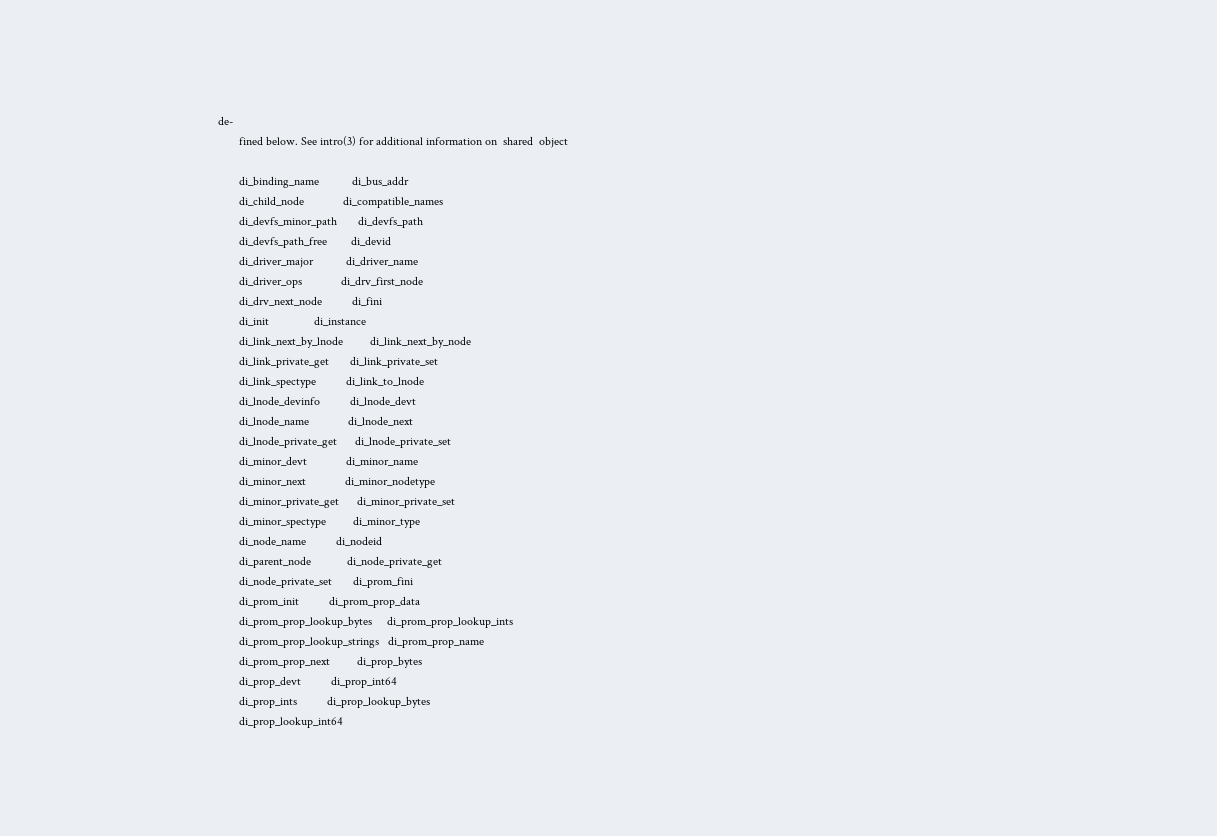de-
       fined below. See intro(3) for additional information on  shared  object

       di_binding_name           di_bus_addr
       di_child_node             di_compatible_names
       di_devfs_minor_path       di_devfs_path
       di_devfs_path_free        di_devid
       di_driver_major           di_driver_name
       di_driver_ops             di_drv_first_node
       di_drv_next_node          di_fini
       di_init               di_instance
       di_link_next_by_lnode         di_link_next_by_node
       di_link_private_get       di_link_private_set
       di_link_spectype          di_link_to_lnode
       di_lnode_devinfo          di_lnode_devt
       di_lnode_name             di_lnode_next
       di_lnode_private_get      di_lnode_private_set
       di_minor_devt             di_minor_name
       di_minor_next             di_minor_nodetype
       di_minor_private_get      di_minor_private_set
       di_minor_spectype         di_minor_type
       di_node_name          di_nodeid
       di_parent_node            di_node_private_get
       di_node_private_set       di_prom_fini
       di_prom_init          di_prom_prop_data
       di_prom_prop_lookup_bytes     di_prom_prop_lookup_ints
       di_prom_prop_lookup_strings   di_prom_prop_name
       di_prom_prop_next         di_prop_bytes
       di_prop_devt          di_prop_int64
       di_prop_ints          di_prop_lookup_bytes
       di_prop_lookup_int64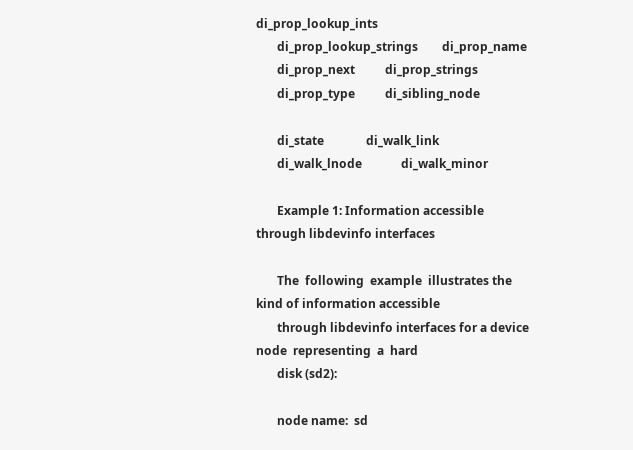di_prop_lookup_ints
       di_prop_lookup_strings        di_prop_name
       di_prop_next          di_prop_strings
       di_prop_type          di_sibling_node

       di_state              di_walk_link
       di_walk_lnode             di_walk_minor

       Example 1: Information accessible through libdevinfo interfaces

       The  following  example  illustrates the kind of information accessible
       through libdevinfo interfaces for a device  node  representing  a  hard
       disk (sd2):

       node name:  sd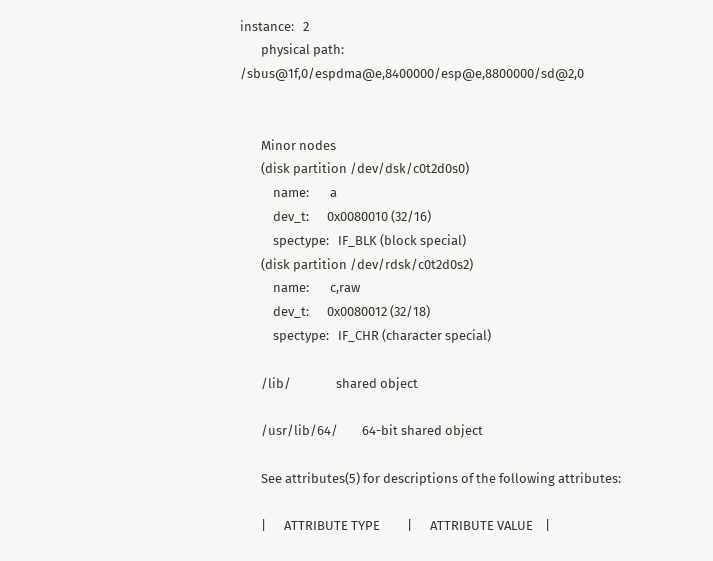instance:   2
       physical path:  /sbus@1f,0/espdma@e,8400000/esp@e,8800000/sd@2,0


       Minor nodes
       (disk partition /dev/dsk/c0t2d0s0)
           name:       a
           dev_t:      0x0080010 (32/16)
           spectype:   IF_BLK (block special)
       (disk partition /dev/rdsk/c0t2d0s2)
           name:       c,raw
           dev_t:      0x0080012 (32/18)
           spectype:   IF_CHR (character special)

       /lib/               shared object

       /usr/lib/64/        64-bit shared object

       See attributes(5) for descriptions of the following attributes:

       |      ATTRIBUTE TYPE         |      ATTRIBUTE VALUE    |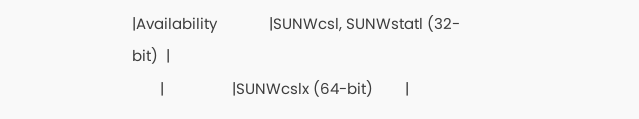|Availability             |SUNWcsl, SUNWstatl (32-bit)  |
       |                 |SUNWcslx (64-bit)        |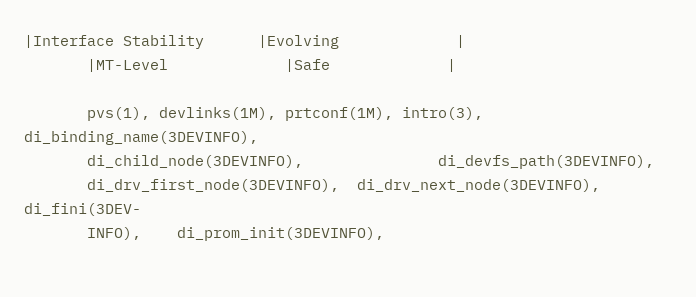|Interface Stability      |Evolving             |
       |MT-Level             |Safe             |

       pvs(1), devlinks(1M), prtconf(1M), intro(3), di_binding_name(3DEVINFO),
       di_child_node(3DEVINFO),               di_devfs_path(3DEVINFO),
       di_drv_first_node(3DEVINFO),  di_drv_next_node(3DEVINFO), di_fini(3DEV-
       INFO),    di_prom_init(3DEVINFO),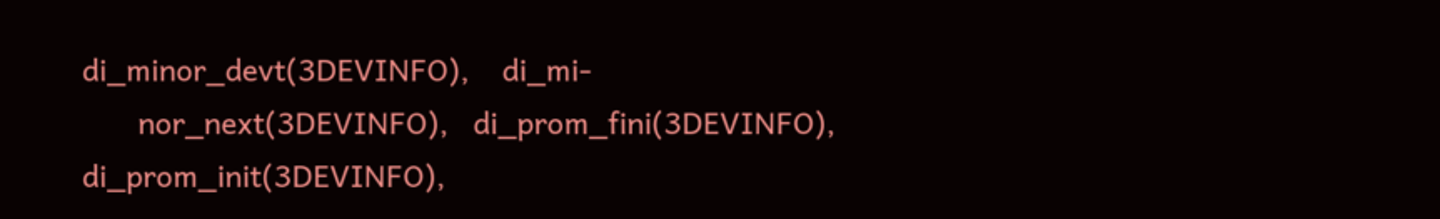di_minor_devt(3DEVINFO),    di_mi-
       nor_next(3DEVINFO),   di_prom_fini(3DEVINFO),   di_prom_init(3DEVINFO),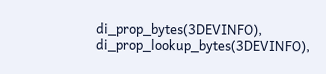di_prop_bytes(3DEVINFO),            di_prop_lookup_bytes(3DEVINFO),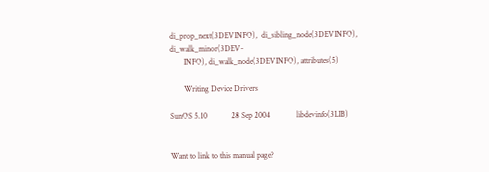di_prop_next(3DEVINFO),  di_sibling_node(3DEVINFO), di_walk_minor(3DEV-
       INFO), di_walk_node(3DEVINFO), attributes(5)

       Writing Device Drivers

SunOS 5.10            28 Sep 2004             libdevinfo(3LIB)


Want to link to this manual page?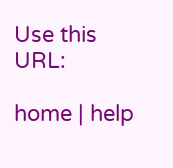Use this URL:

home | help